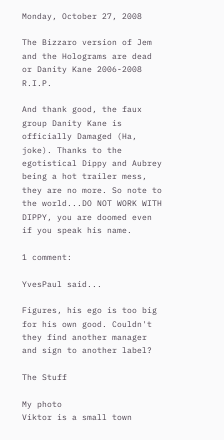Monday, October 27, 2008

The Bizzaro version of Jem and the Holograms are dead or Danity Kane 2006-2008 R.I.P.

And thank good, the faux group Danity Kane is officially Damaged (Ha, joke). Thanks to the egotistical Dippy and Aubrey being a hot trailer mess, they are no more. So note to the world...DO NOT WORK WITH DIPPY, you are doomed even if you speak his name.

1 comment:

YvesPaul said...

Figures, his ego is too big for his own good. Couldn't they find another manager and sign to another label?

The Stuff

My photo
Viktor is a small town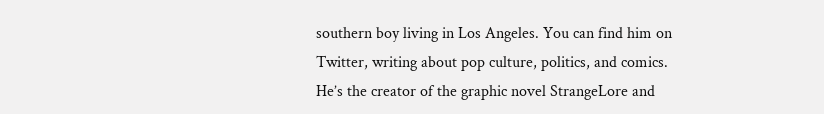southern boy living in Los Angeles. You can find him on Twitter, writing about pop culture, politics, and comics. He’s the creator of the graphic novel StrangeLore and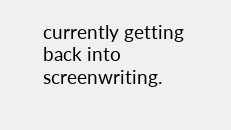currently getting back into screenwriting.